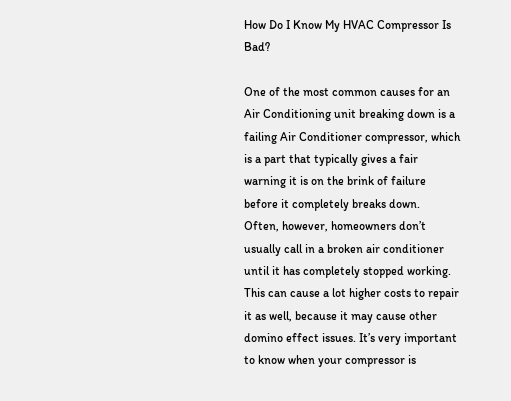How Do I Know My HVAC Compressor Is Bad?

One of the most common causes for an Air Conditioning unit breaking down is a failing Air Conditioner compressor, which is a part that typically gives a fair warning it is on the brink of failure before it completely breaks down.
Often, however, homeowners don’t usually call in a broken air conditioner until it has completely stopped working. This can cause a lot higher costs to repair it as well, because it may cause other domino effect issues. It’s very important to know when your compressor is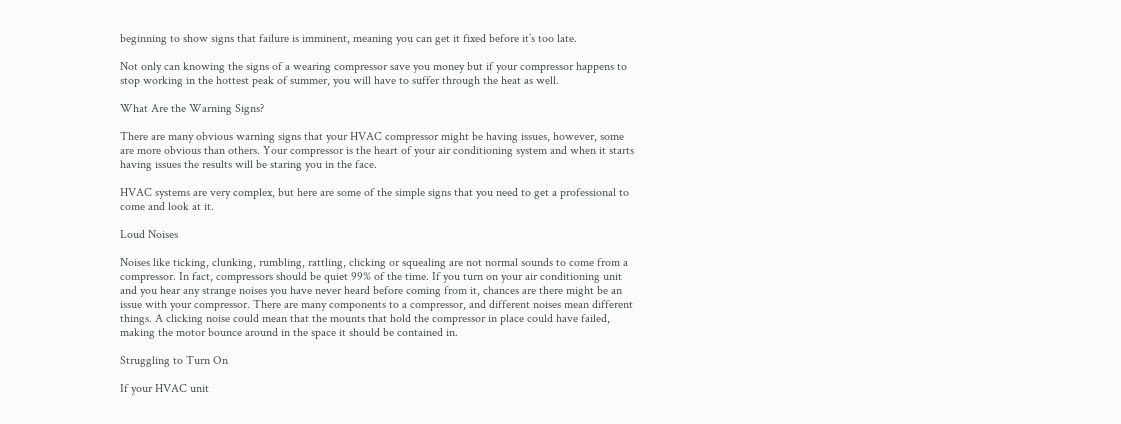beginning to show signs that failure is imminent, meaning you can get it fixed before it’s too late.

Not only can knowing the signs of a wearing compressor save you money but if your compressor happens to stop working in the hottest peak of summer, you will have to suffer through the heat as well.

What Are the Warning Signs?

There are many obvious warning signs that your HVAC compressor might be having issues, however, some are more obvious than others. Your compressor is the heart of your air conditioning system and when it starts having issues the results will be staring you in the face.

HVAC systems are very complex, but here are some of the simple signs that you need to get a professional to come and look at it.

Loud Noises

Noises like ticking, clunking, rumbling, rattling, clicking or squealing are not normal sounds to come from a compressor. In fact, compressors should be quiet 99% of the time. If you turn on your air conditioning unit and you hear any strange noises you have never heard before coming from it, chances are there might be an issue with your compressor. There are many components to a compressor, and different noises mean different things. A clicking noise could mean that the mounts that hold the compressor in place could have failed, making the motor bounce around in the space it should be contained in.

Struggling to Turn On

If your HVAC unit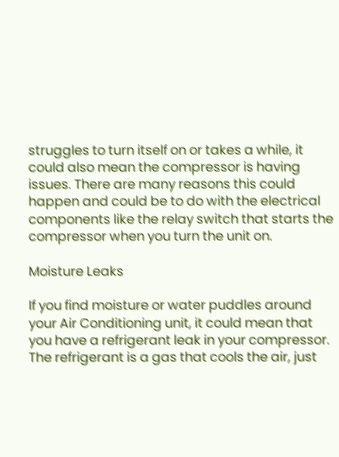struggles to turn itself on or takes a while, it could also mean the compressor is having issues. There are many reasons this could happen and could be to do with the electrical components like the relay switch that starts the compressor when you turn the unit on.

Moisture Leaks

If you find moisture or water puddles around your Air Conditioning unit, it could mean that you have a refrigerant leak in your compressor. The refrigerant is a gas that cools the air, just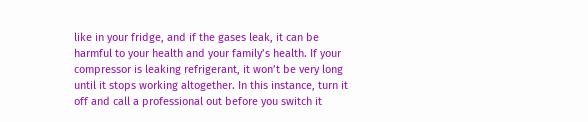like in your fridge, and if the gases leak, it can be harmful to your health and your family’s health. If your compressor is leaking refrigerant, it won’t be very long until it stops working altogether. In this instance, turn it off and call a professional out before you switch it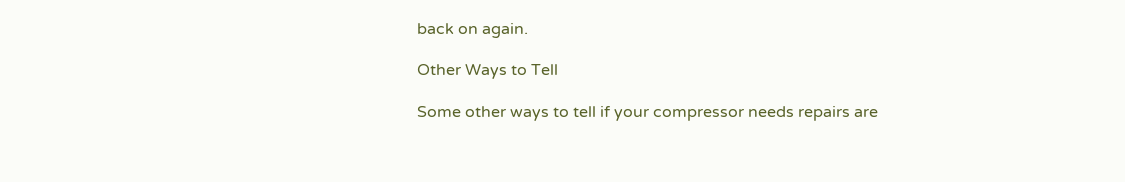back on again.

Other Ways to Tell

Some other ways to tell if your compressor needs repairs are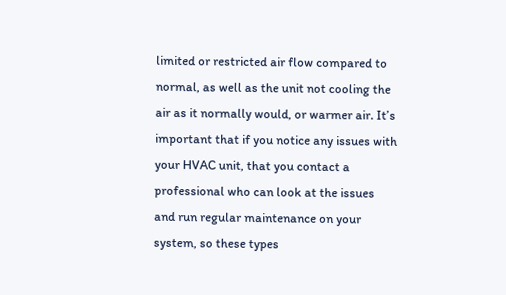limited or restricted air flow compared to normal, as well as the unit not cooling the air as it normally would, or warmer air. It’s important that if you notice any issues with your HVAC unit, that you contact a professional who can look at the issues and run regular maintenance on your system, so these types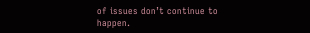of issues don’t continue to happen.